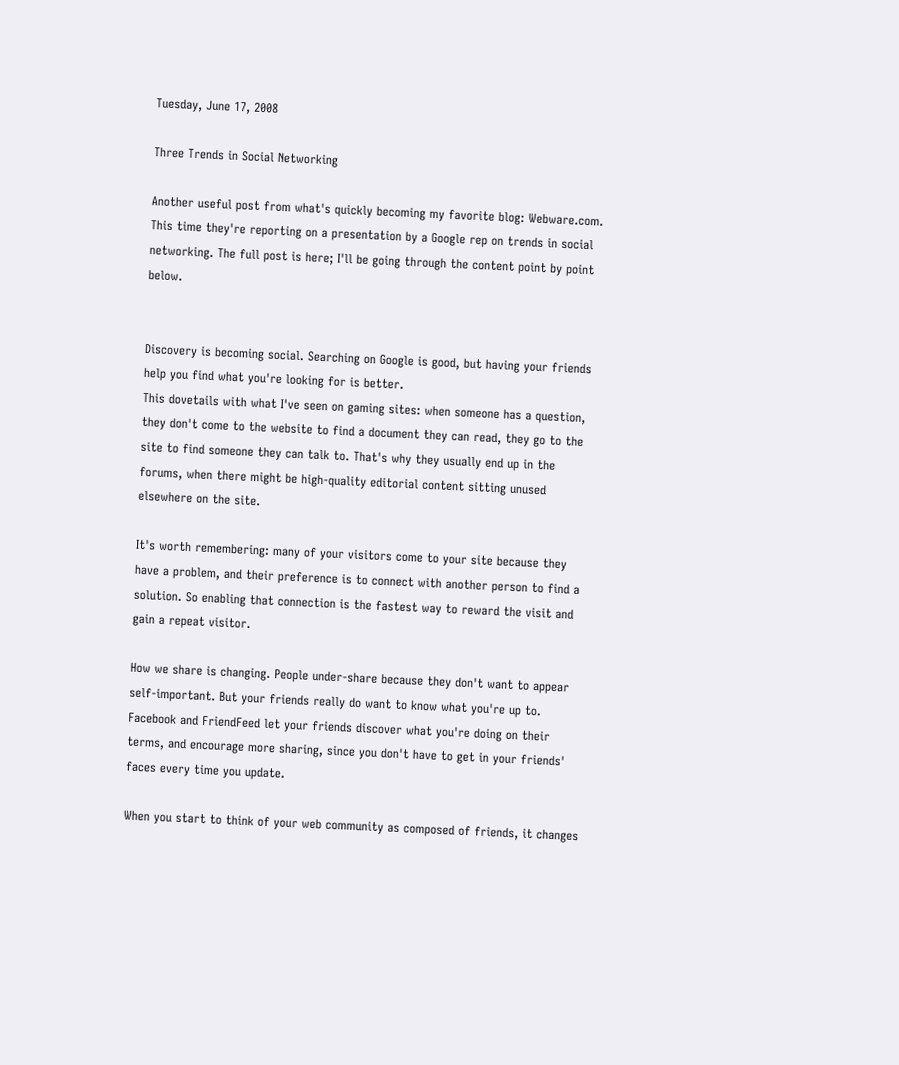Tuesday, June 17, 2008

Three Trends in Social Networking

Another useful post from what's quickly becoming my favorite blog: Webware.com. This time they're reporting on a presentation by a Google rep on trends in social networking. The full post is here; I'll be going through the content point by point below.


Discovery is becoming social. Searching on Google is good, but having your friends help you find what you're looking for is better.
This dovetails with what I've seen on gaming sites: when someone has a question, they don't come to the website to find a document they can read, they go to the site to find someone they can talk to. That's why they usually end up in the forums, when there might be high-quality editorial content sitting unused elsewhere on the site.

It's worth remembering: many of your visitors come to your site because they have a problem, and their preference is to connect with another person to find a solution. So enabling that connection is the fastest way to reward the visit and gain a repeat visitor.

How we share is changing. People under-share because they don't want to appear self-important. But your friends really do want to know what you're up to. Facebook and FriendFeed let your friends discover what you're doing on their terms, and encourage more sharing, since you don't have to get in your friends' faces every time you update.

When you start to think of your web community as composed of friends, it changes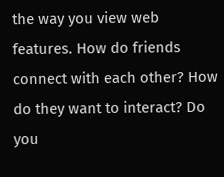the way you view web features. How do friends connect with each other? How do they want to interact? Do you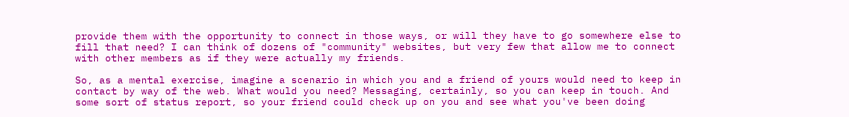provide them with the opportunity to connect in those ways, or will they have to go somewhere else to fill that need? I can think of dozens of "community" websites, but very few that allow me to connect with other members as if they were actually my friends.

So, as a mental exercise, imagine a scenario in which you and a friend of yours would need to keep in contact by way of the web. What would you need? Messaging, certainly, so you can keep in touch. And some sort of status report, so your friend could check up on you and see what you've been doing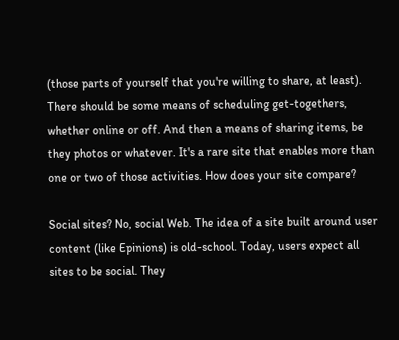(those parts of yourself that you're willing to share, at least). There should be some means of scheduling get-togethers, whether online or off. And then a means of sharing items, be they photos or whatever. It's a rare site that enables more than one or two of those activities. How does your site compare?

Social sites? No, social Web. The idea of a site built around user content (like Epinions) is old-school. Today, users expect all sites to be social. They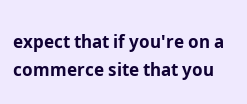expect that if you're on a commerce site that you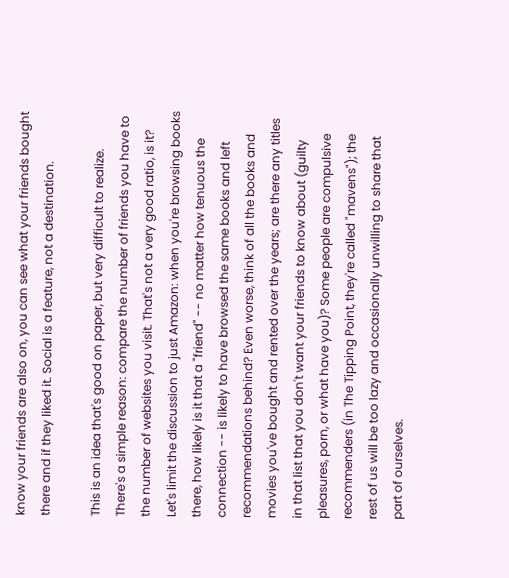know your friends are also on, you can see what your friends bought there and if they liked it. Social is a feature, not a destination.

This is an idea that's good on paper, but very difficult to realize. There's a simple reason: compare the number of friends you have to the number of websites you visit. That's not a very good ratio, is it? Let's limit the discussion to just Amazon: when you're browsing books there, how likely is it that a "friend" -- no matter how tenuous the connection -- is likely to have browsed the same books and left recommendations behind? Even worse, think of all the books and movies you've bought and rented over the years; are there any titles in that list that you don't want your friends to know about (guilty pleasures, porn, or what have you)? Some people are compulsive recommenders (in The Tipping Point, they're called "mavens"); the rest of us will be too lazy and occasionally unwilling to share that part of ourselves.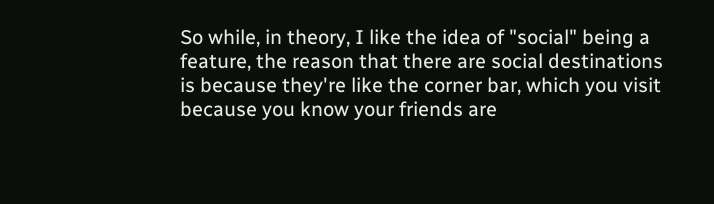So while, in theory, I like the idea of "social" being a feature, the reason that there are social destinations is because they're like the corner bar, which you visit because you know your friends are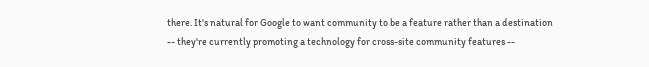there. It's natural for Google to want community to be a feature rather than a destination -- they're currently promoting a technology for cross-site community features --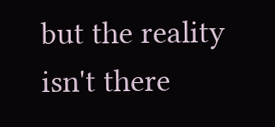but the reality isn't there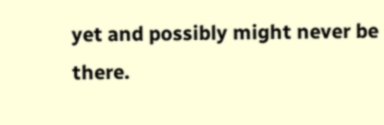yet and possibly might never be there.